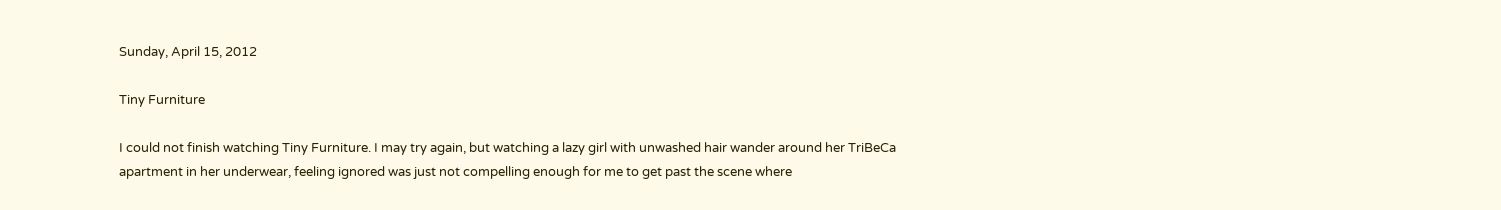Sunday, April 15, 2012

Tiny Furniture

I could not finish watching Tiny Furniture. I may try again, but watching a lazy girl with unwashed hair wander around her TriBeCa apartment in her underwear, feeling ignored was just not compelling enough for me to get past the scene where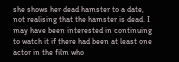she shows her dead hamster to a date, not realising that the hamster is dead. I may have been interested in continuing to watch it if there had been at least one actor in the film who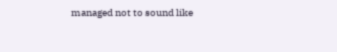managed not to sound like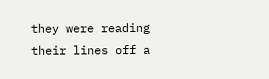they were reading their lines off a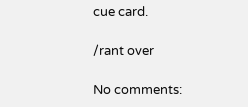cue card.

/rant over

No comments: